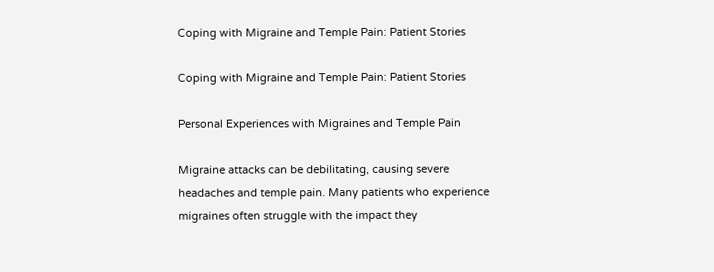Coping with Migraine and Temple Pain: Patient Stories

Coping with Migraine and Temple Pain: Patient Stories

Personal Experiences with Migraines and Temple Pain

Migraine attacks can be debilitating, causing severe headaches and temple pain. Many patients who experience migraines often struggle with the impact they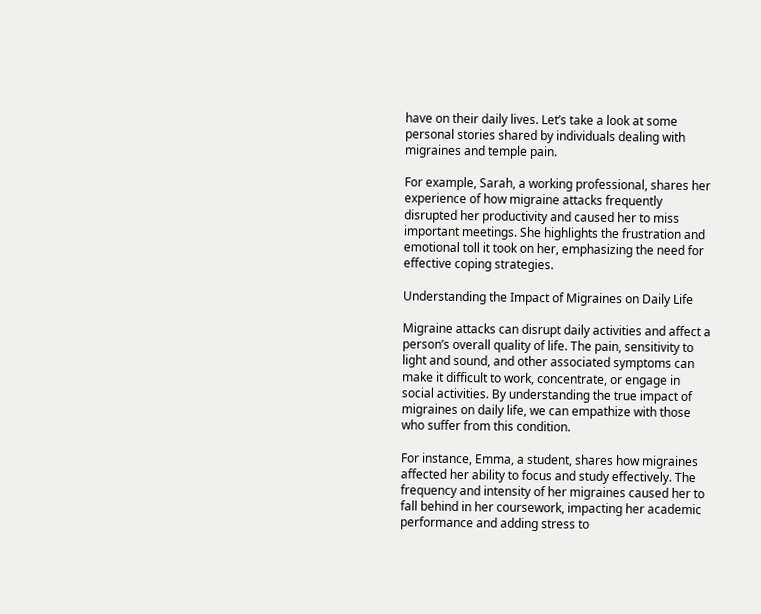have on their daily lives. Let’s take a look at some personal stories shared by individuals dealing with migraines and temple pain.

For example, Sarah, a working professional, shares her experience of how migraine attacks frequently disrupted her productivity and caused her to miss important meetings. She highlights the frustration and emotional toll it took on her, emphasizing the need for effective coping strategies.

Understanding the Impact of Migraines on Daily Life

Migraine attacks can disrupt daily activities and affect a person’s overall quality of life. The pain, sensitivity to light and sound, and other associated symptoms can make it difficult to work, concentrate, or engage in social activities. By understanding the true impact of migraines on daily life, we can empathize with those who suffer from this condition.

For instance, Emma, a student, shares how migraines affected her ability to focus and study effectively. The frequency and intensity of her migraines caused her to fall behind in her coursework, impacting her academic performance and adding stress to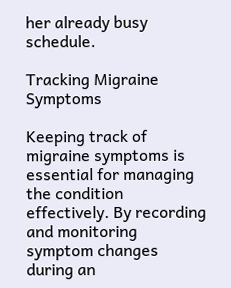her already busy schedule.

Tracking Migraine Symptoms

Keeping track of migraine symptoms is essential for managing the condition effectively. By recording and monitoring symptom changes during an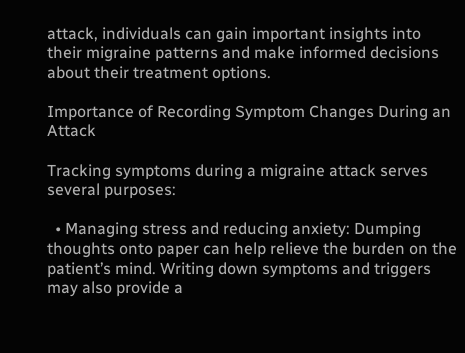attack, individuals can gain important insights into their migraine patterns and make informed decisions about their treatment options.

Importance of Recording Symptom Changes During an Attack

Tracking symptoms during a migraine attack serves several purposes:

  • Managing stress and reducing anxiety: Dumping thoughts onto paper can help relieve the burden on the patient’s mind. Writing down symptoms and triggers may also provide a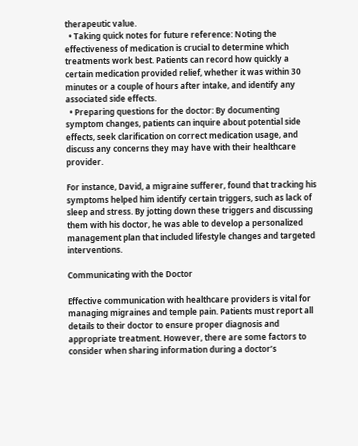therapeutic value.
  • Taking quick notes for future reference: Noting the effectiveness of medication is crucial to determine which treatments work best. Patients can record how quickly a certain medication provided relief, whether it was within 30 minutes or a couple of hours after intake, and identify any associated side effects.
  • Preparing questions for the doctor: By documenting symptom changes, patients can inquire about potential side effects, seek clarification on correct medication usage, and discuss any concerns they may have with their healthcare provider.

For instance, David, a migraine sufferer, found that tracking his symptoms helped him identify certain triggers, such as lack of sleep and stress. By jotting down these triggers and discussing them with his doctor, he was able to develop a personalized management plan that included lifestyle changes and targeted interventions.

Communicating with the Doctor

Effective communication with healthcare providers is vital for managing migraines and temple pain. Patients must report all details to their doctor to ensure proper diagnosis and appropriate treatment. However, there are some factors to consider when sharing information during a doctor’s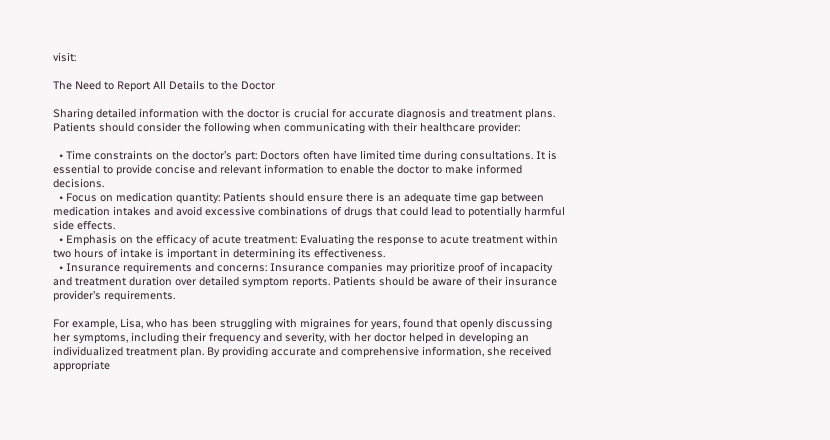visit:

The Need to Report All Details to the Doctor

Sharing detailed information with the doctor is crucial for accurate diagnosis and treatment plans. Patients should consider the following when communicating with their healthcare provider:

  • Time constraints on the doctor’s part: Doctors often have limited time during consultations. It is essential to provide concise and relevant information to enable the doctor to make informed decisions.
  • Focus on medication quantity: Patients should ensure there is an adequate time gap between medication intakes and avoid excessive combinations of drugs that could lead to potentially harmful side effects.
  • Emphasis on the efficacy of acute treatment: Evaluating the response to acute treatment within two hours of intake is important in determining its effectiveness.
  • Insurance requirements and concerns: Insurance companies may prioritize proof of incapacity and treatment duration over detailed symptom reports. Patients should be aware of their insurance provider’s requirements.

For example, Lisa, who has been struggling with migraines for years, found that openly discussing her symptoms, including their frequency and severity, with her doctor helped in developing an individualized treatment plan. By providing accurate and comprehensive information, she received appropriate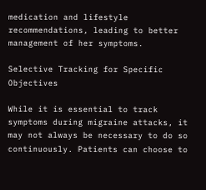medication and lifestyle recommendations, leading to better management of her symptoms.

Selective Tracking for Specific Objectives

While it is essential to track symptoms during migraine attacks, it may not always be necessary to do so continuously. Patients can choose to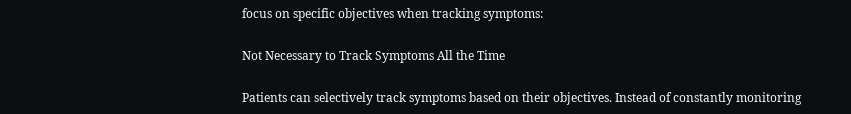focus on specific objectives when tracking symptoms:

Not Necessary to Track Symptoms All the Time

Patients can selectively track symptoms based on their objectives. Instead of constantly monitoring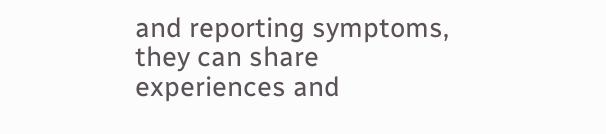and reporting symptoms, they can share experiences and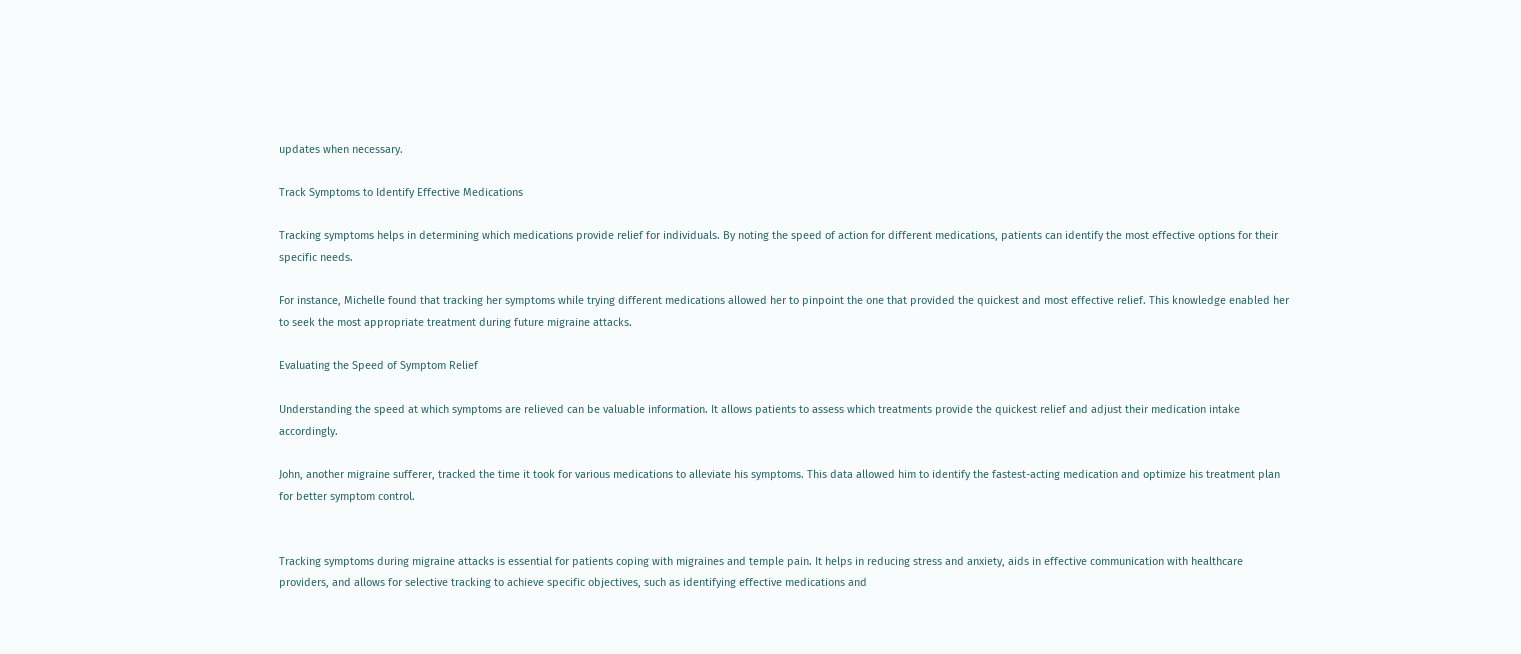updates when necessary.

Track Symptoms to Identify Effective Medications

Tracking symptoms helps in determining which medications provide relief for individuals. By noting the speed of action for different medications, patients can identify the most effective options for their specific needs.

For instance, Michelle found that tracking her symptoms while trying different medications allowed her to pinpoint the one that provided the quickest and most effective relief. This knowledge enabled her to seek the most appropriate treatment during future migraine attacks.

Evaluating the Speed of Symptom Relief

Understanding the speed at which symptoms are relieved can be valuable information. It allows patients to assess which treatments provide the quickest relief and adjust their medication intake accordingly.

John, another migraine sufferer, tracked the time it took for various medications to alleviate his symptoms. This data allowed him to identify the fastest-acting medication and optimize his treatment plan for better symptom control.


Tracking symptoms during migraine attacks is essential for patients coping with migraines and temple pain. It helps in reducing stress and anxiety, aids in effective communication with healthcare providers, and allows for selective tracking to achieve specific objectives, such as identifying effective medications and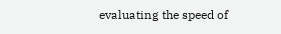evaluating the speed of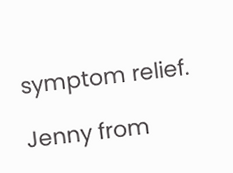symptom relief.

Jenny from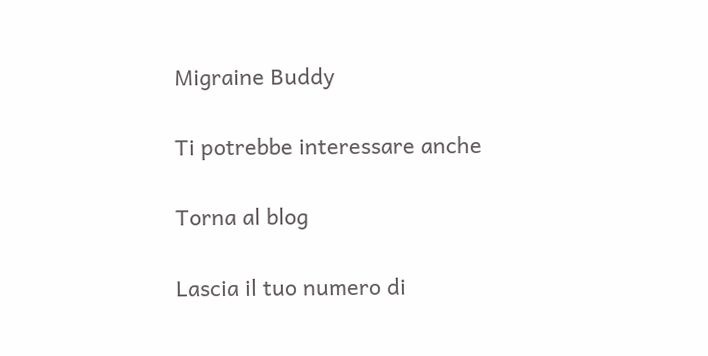Migraine Buddy

Ti potrebbe interessare anche

Torna al blog

Lascia il tuo numero di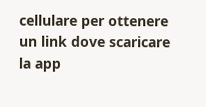cellulare per ottenere un link dove scaricare la app